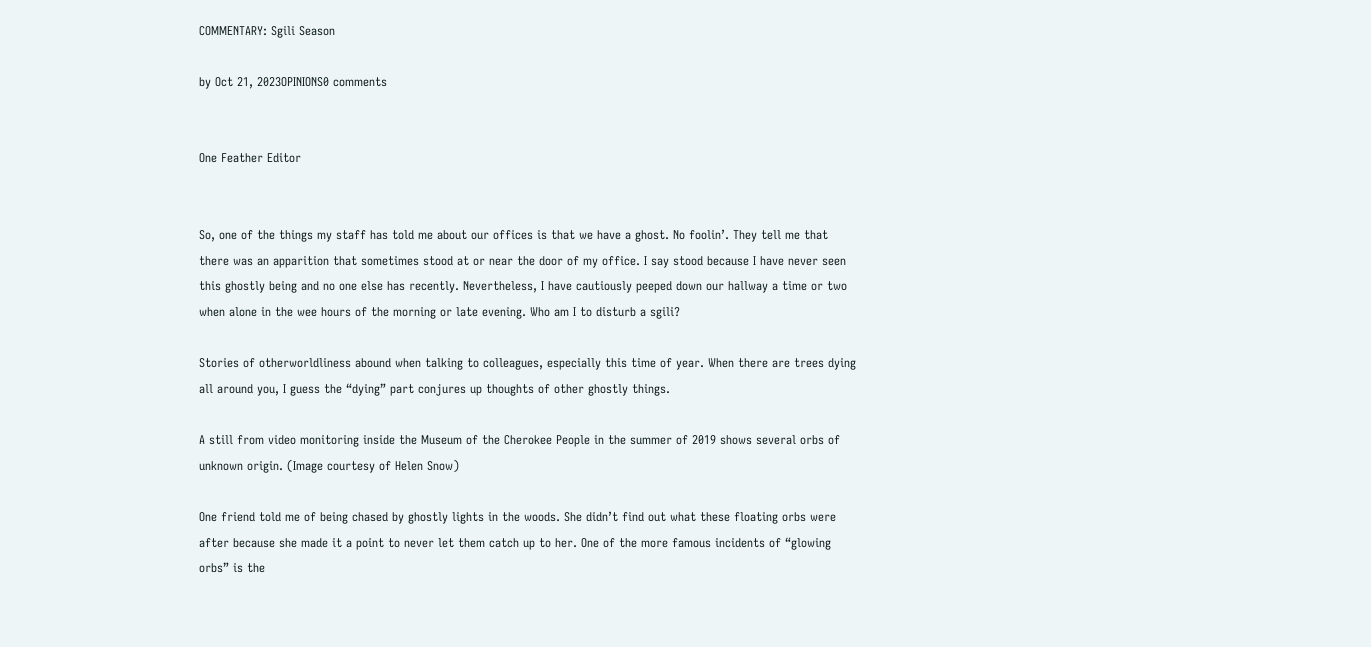COMMENTARY: Sgili Season

by Oct 21, 2023OPINIONS0 comments


One Feather Editor


So, one of the things my staff has told me about our offices is that we have a ghost. No foolin’. They tell me that there was an apparition that sometimes stood at or near the door of my office. I say stood because I have never seen this ghostly being and no one else has recently. Nevertheless, I have cautiously peeped down our hallway a time or two when alone in the wee hours of the morning or late evening. Who am I to disturb a sgili?

Stories of otherworldliness abound when talking to colleagues, especially this time of year. When there are trees dying all around you, I guess the “dying” part conjures up thoughts of other ghostly things.

A still from video monitoring inside the Museum of the Cherokee People in the summer of 2019 shows several orbs of unknown origin. (Image courtesy of Helen Snow)

One friend told me of being chased by ghostly lights in the woods. She didn’t find out what these floating orbs were after because she made it a point to never let them catch up to her. One of the more famous incidents of “glowing orbs” is the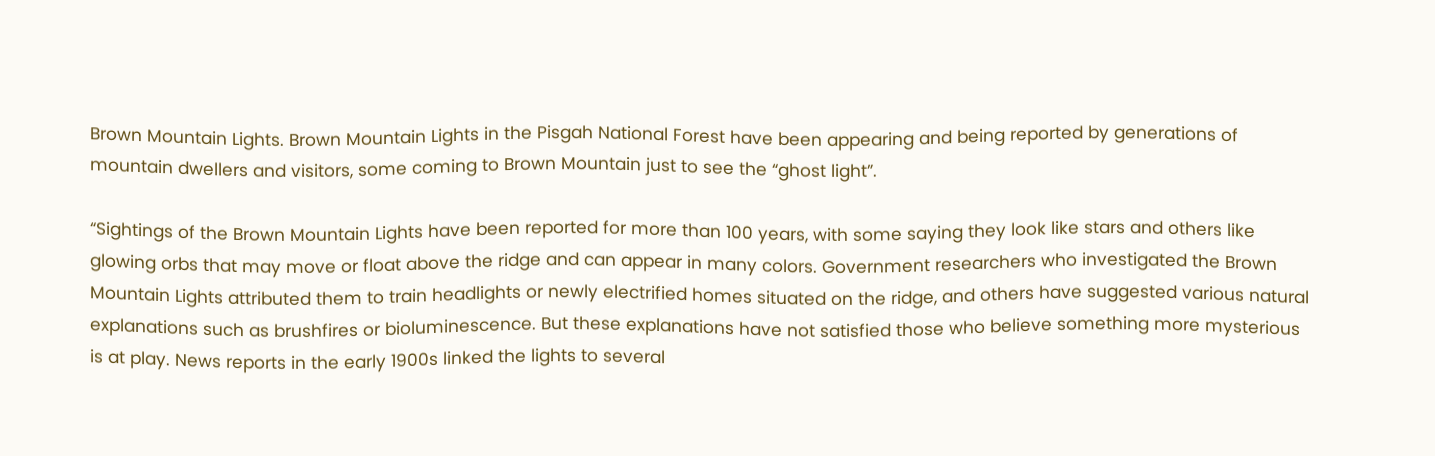Brown Mountain Lights. Brown Mountain Lights in the Pisgah National Forest have been appearing and being reported by generations of mountain dwellers and visitors, some coming to Brown Mountain just to see the “ghost light”.

“Sightings of the Brown Mountain Lights have been reported for more than 100 years, with some saying they look like stars and others like glowing orbs that may move or float above the ridge and can appear in many colors. Government researchers who investigated the Brown Mountain Lights attributed them to train headlights or newly electrified homes situated on the ridge, and others have suggested various natural explanations such as brushfires or bioluminescence. But these explanations have not satisfied those who believe something more mysterious is at play. News reports in the early 1900s linked the lights to several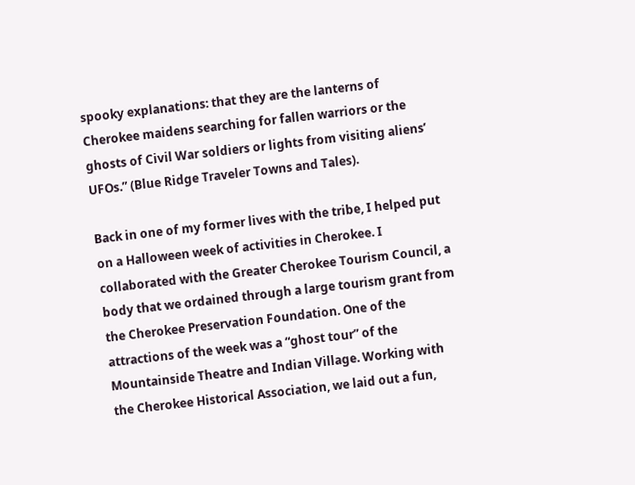spooky explanations: that they are the lanterns of Cherokee maidens searching for fallen warriors or the ghosts of Civil War soldiers or lights from visiting aliens’ UFOs.” (Blue Ridge Traveler Towns and Tales).

Back in one of my former lives with the tribe, I helped put on a Halloween week of activities in Cherokee. I collaborated with the Greater Cherokee Tourism Council, a body that we ordained through a large tourism grant from the Cherokee Preservation Foundation. One of the attractions of the week was a “ghost tour” of the Mountainside Theatre and Indian Village. Working with the Cherokee Historical Association, we laid out a fun,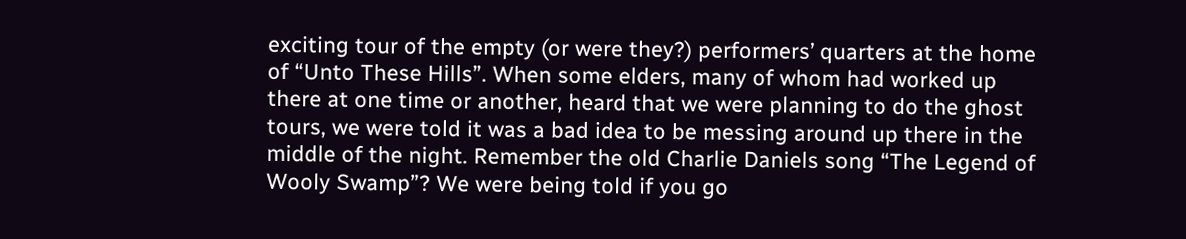exciting tour of the empty (or were they?) performers’ quarters at the home of “Unto These Hills”. When some elders, many of whom had worked up there at one time or another, heard that we were planning to do the ghost tours, we were told it was a bad idea to be messing around up there in the middle of the night. Remember the old Charlie Daniels song “The Legend of Wooly Swamp”? We were being told if you go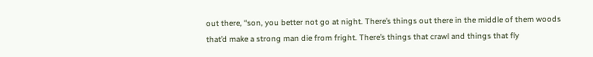out there, “son, you better not go at night. There’s things out there in the middle of them woods that’d make a strong man die from fright. There’s things that crawl and things that fly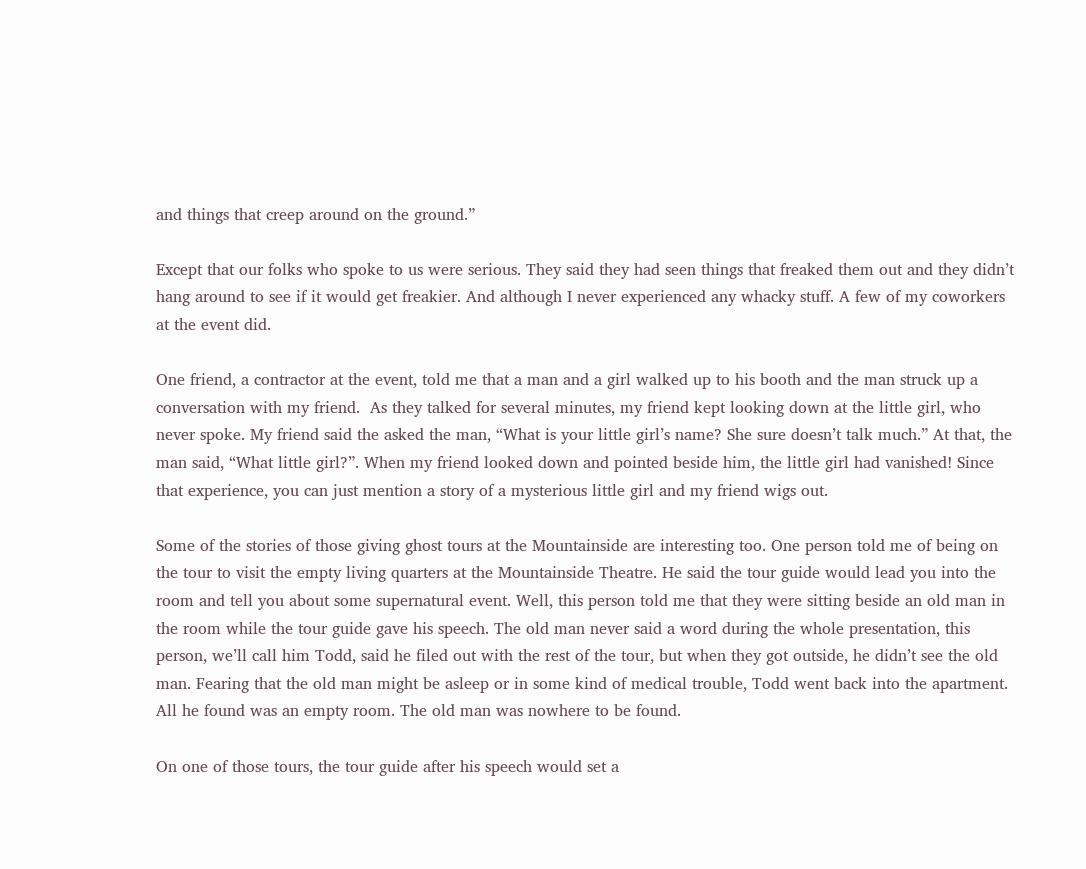and things that creep around on the ground.”

Except that our folks who spoke to us were serious. They said they had seen things that freaked them out and they didn’t hang around to see if it would get freakier. And although I never experienced any whacky stuff. A few of my coworkers at the event did.

One friend, a contractor at the event, told me that a man and a girl walked up to his booth and the man struck up a conversation with my friend.  As they talked for several minutes, my friend kept looking down at the little girl, who never spoke. My friend said the asked the man, “What is your little girl’s name? She sure doesn’t talk much.” At that, the man said, “What little girl?”. When my friend looked down and pointed beside him, the little girl had vanished! Since that experience, you can just mention a story of a mysterious little girl and my friend wigs out.

Some of the stories of those giving ghost tours at the Mountainside are interesting too. One person told me of being on the tour to visit the empty living quarters at the Mountainside Theatre. He said the tour guide would lead you into the room and tell you about some supernatural event. Well, this person told me that they were sitting beside an old man in the room while the tour guide gave his speech. The old man never said a word during the whole presentation, this person, we’ll call him Todd, said he filed out with the rest of the tour, but when they got outside, he didn’t see the old man. Fearing that the old man might be asleep or in some kind of medical trouble, Todd went back into the apartment. All he found was an empty room. The old man was nowhere to be found.

On one of those tours, the tour guide after his speech would set a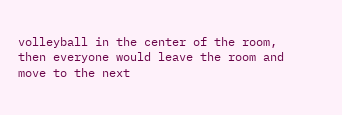volleyball in the center of the room, then everyone would leave the room and move to the next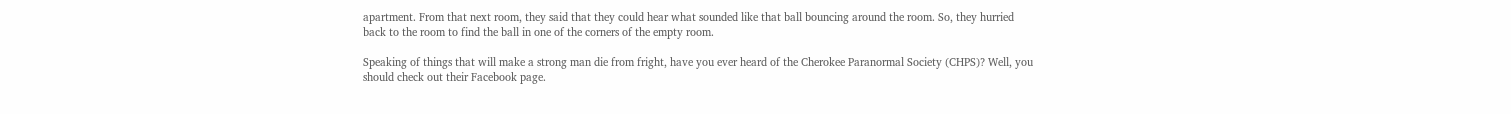apartment. From that next room, they said that they could hear what sounded like that ball bouncing around the room. So, they hurried back to the room to find the ball in one of the corners of the empty room.

Speaking of things that will make a strong man die from fright, have you ever heard of the Cherokee Paranormal Society (CHPS)? Well, you should check out their Facebook page.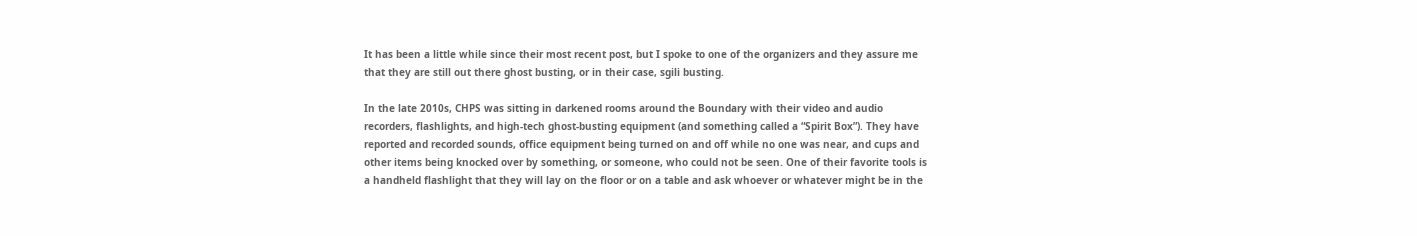It has been a little while since their most recent post, but I spoke to one of the organizers and they assure me that they are still out there ghost busting, or in their case, sgili busting.

In the late 2010s, CHPS was sitting in darkened rooms around the Boundary with their video and audio recorders, flashlights, and high-tech ghost-busting equipment (and something called a “Spirit Box”). They have reported and recorded sounds, office equipment being turned on and off while no one was near, and cups and other items being knocked over by something, or someone, who could not be seen. One of their favorite tools is a handheld flashlight that they will lay on the floor or on a table and ask whoever or whatever might be in the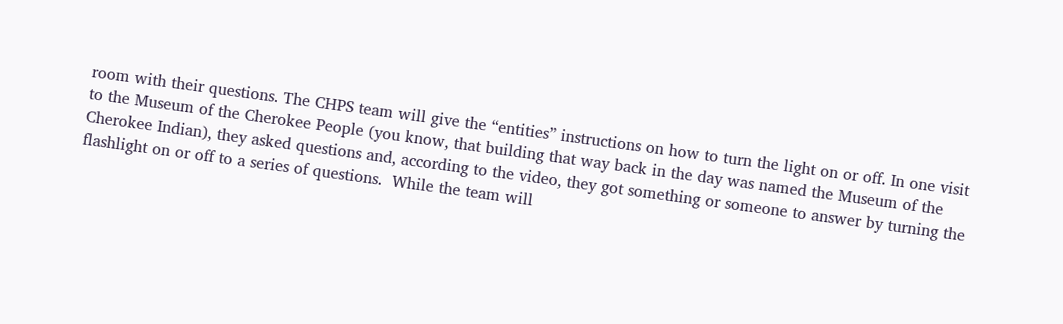room with their questions. The CHPS team will give the “entities” instructions on how to turn the light on or off. In one visit to the Museum of the Cherokee People (you know, that building that way back in the day was named the Museum of the Cherokee Indian), they asked questions and, according to the video, they got something or someone to answer by turning the flashlight on or off to a series of questions.  While the team will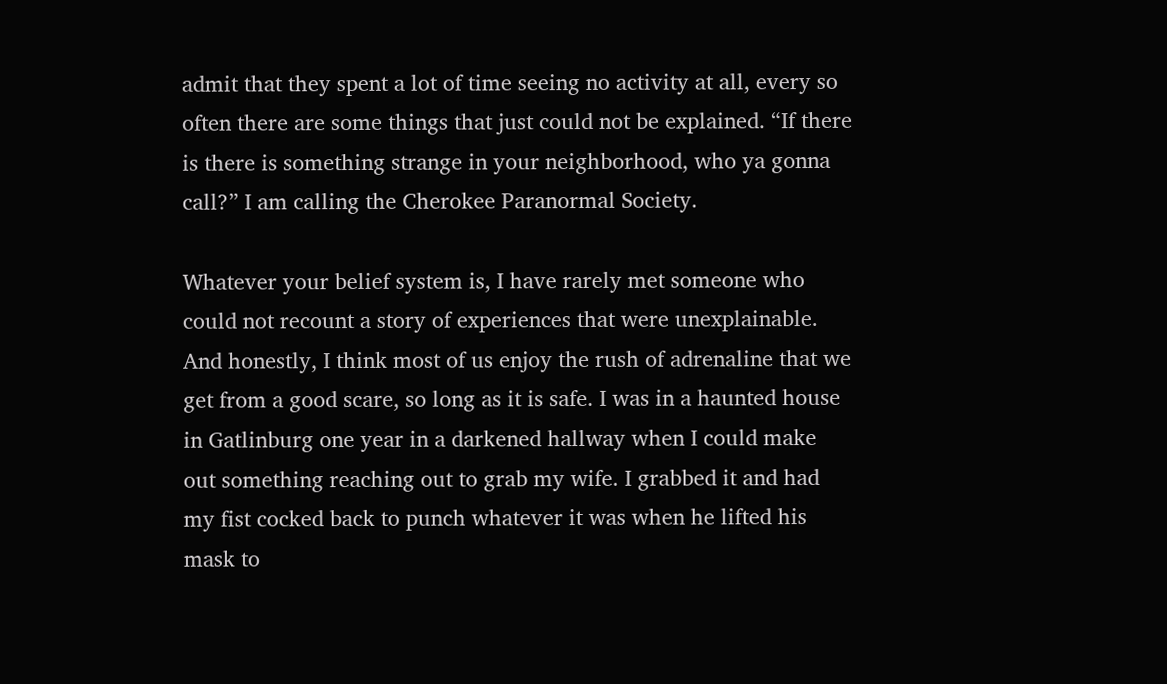admit that they spent a lot of time seeing no activity at all, every so often there are some things that just could not be explained. “If there is there is something strange in your neighborhood, who ya gonna call?” I am calling the Cherokee Paranormal Society.

Whatever your belief system is, I have rarely met someone who could not recount a story of experiences that were unexplainable. And honestly, I think most of us enjoy the rush of adrenaline that we get from a good scare, so long as it is safe. I was in a haunted house in Gatlinburg one year in a darkened hallway when I could make out something reaching out to grab my wife. I grabbed it and had my fist cocked back to punch whatever it was when he lifted his mask to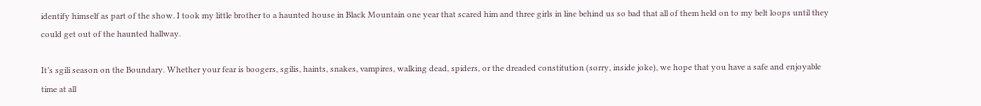identify himself as part of the show. I took my little brother to a haunted house in Black Mountain one year that scared him and three girls in line behind us so bad that all of them held on to my belt loops until they could get out of the haunted hallway.

It’s sgili season on the Boundary. Whether your fear is boogers, sgilis, haints, snakes, vampires, walking dead, spiders, or the dreaded constitution (sorry, inside joke), we hope that you have a safe and enjoyable time at all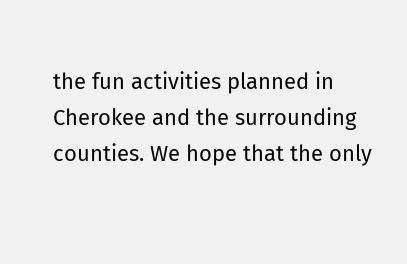the fun activities planned in Cherokee and the surrounding counties. We hope that the only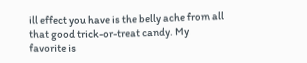ill effect you have is the belly ache from all that good trick-or-treat candy. My favorite is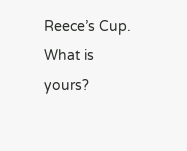Reece’s Cup. What is yours?